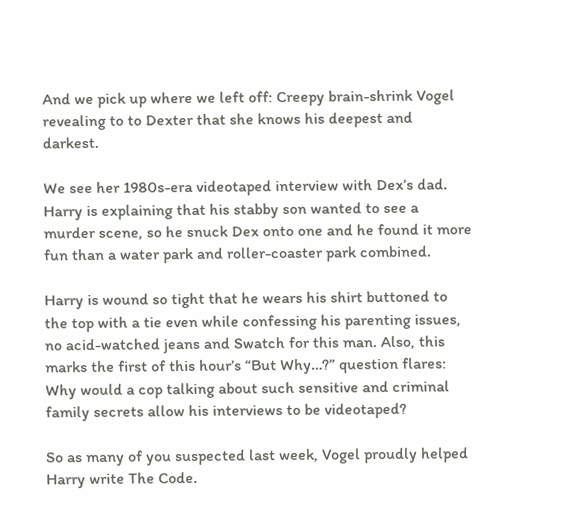And we pick up where we left off: Creepy brain-shrink Vogel revealing to to Dexter that she knows his deepest and darkest.

We see her 1980s-era videotaped interview with Dex’s dad. Harry is explaining that his stabby son wanted to see a murder scene, so he snuck Dex onto one and he found it more fun than a water park and roller-coaster park combined.

Harry is wound so tight that he wears his shirt buttoned to the top with a tie even while confessing his parenting issues, no acid-watched jeans and Swatch for this man. Also, this marks the first of this hour’s “But Why…?” question flares: Why would a cop talking about such sensitive and criminal family secrets allow his interviews to be videotaped?

So as many of you suspected last week, Vogel proudly helped Harry write The Code.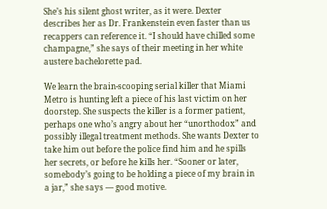She’s his silent ghost writer, as it were. Dexter describes her as Dr. Frankenstein even faster than us recappers can reference it. “I should have chilled some champagne,” she says of their meeting in her white austere bachelorette pad.

We learn the brain-scooping serial killer that Miami Metro is hunting left a piece of his last victim on her doorstep. She suspects the killer is a former patient, perhaps one who’s angry about her “unorthodox” and possibly illegal treatment methods. She wants Dexter to take him out before the police find him and he spills her secrets, or before he kills her. “Sooner or later, somebody’s going to be holding a piece of my brain in a jar,” she says — good motive.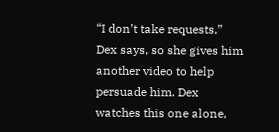“I don’t take requests,” Dex says, so she gives him another video to help persuade him. Dex watches this one alone,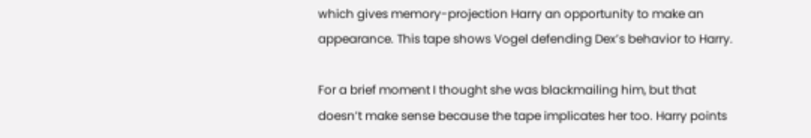which gives memory-projection Harry an opportunity to make an appearance. This tape shows Vogel defending Dex’s behavior to Harry.

For a brief moment I thought she was blackmailing him, but that doesn’t make sense because the tape implicates her too. Harry points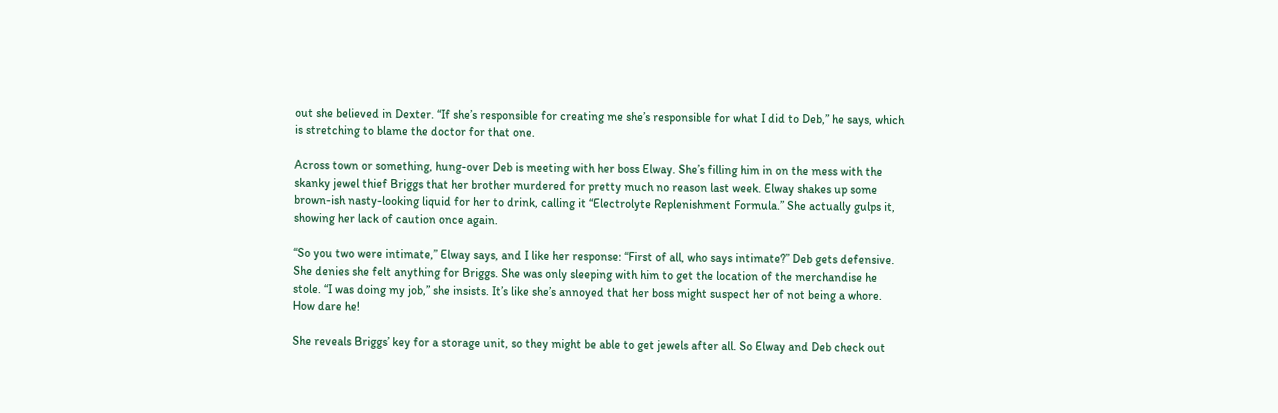out she believed in Dexter. “If she’s responsible for creating me she’s responsible for what I did to Deb,” he says, which is stretching to blame the doctor for that one.

Across town or something, hung-over Deb is meeting with her boss Elway. She’s filling him in on the mess with the skanky jewel thief Briggs that her brother murdered for pretty much no reason last week. Elway shakes up some brown-ish nasty-looking liquid for her to drink, calling it “Electrolyte Replenishment Formula.” She actually gulps it, showing her lack of caution once again.

“So you two were intimate,” Elway says, and I like her response: “First of all, who says intimate?” Deb gets defensive. She denies she felt anything for Briggs. She was only sleeping with him to get the location of the merchandise he stole. “I was doing my job,” she insists. It’s like she’s annoyed that her boss might suspect her of not being a whore. How dare he!

She reveals Briggs’ key for a storage unit, so they might be able to get jewels after all. So Elway and Deb check out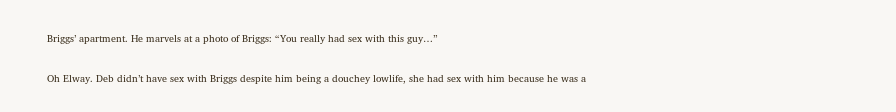Briggs’ apartment. He marvels at a photo of Briggs: “You really had sex with this guy…”

Oh Elway. Deb didn’t have sex with Briggs despite him being a douchey lowlife, she had sex with him because he was a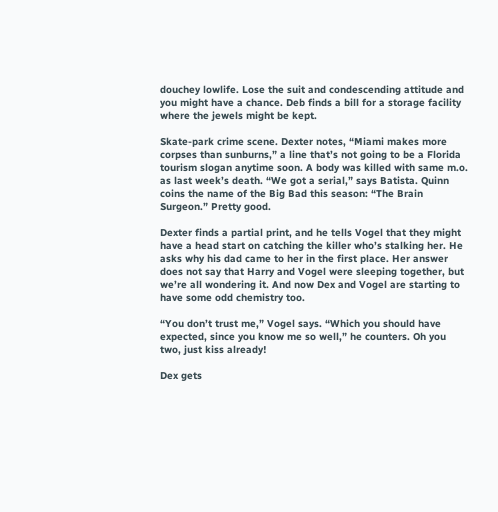douchey lowlife. Lose the suit and condescending attitude and you might have a chance. Deb finds a bill for a storage facility where the jewels might be kept.

Skate-park crime scene. Dexter notes, “Miami makes more corpses than sunburns,” a line that’s not going to be a Florida tourism slogan anytime soon. A body was killed with same m.o. as last week’s death. “We got a serial,” says Batista. Quinn coins the name of the Big Bad this season: “The Brain Surgeon.” Pretty good.

Dexter finds a partial print, and he tells Vogel that they might have a head start on catching the killer who’s stalking her. He asks why his dad came to her in the first place. Her answer does not say that Harry and Vogel were sleeping together, but we’re all wondering it. And now Dex and Vogel are starting to have some odd chemistry too.

“You don’t trust me,” Vogel says. “Which you should have expected, since you know me so well,” he counters. Oh you two, just kiss already!

Dex gets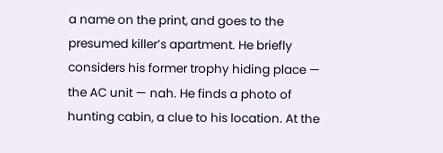a name on the print, and goes to the presumed killer’s apartment. He briefly considers his former trophy hiding place — the AC unit — nah. He finds a photo of hunting cabin, a clue to his location. At the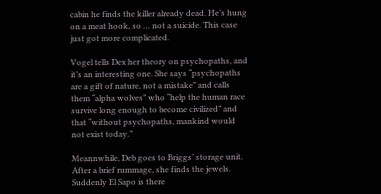cabin he finds the killer already dead. He’s hung on a meat hook, so … not a suicide. This case just got more complicated.

Vogel tells Dex her theory on psychopaths, and it’s an interesting one. She says “psychopaths are a gift of nature, not a mistake” and calls them “alpha wolves” who “help the human race survive long enough to become civilized” and that “without psychopaths, mankind would not exist today.”

Meannwhile, Deb goes to Briggs’ storage unit. After a brief rummage, she finds the jewels. Suddenly El Sapo is there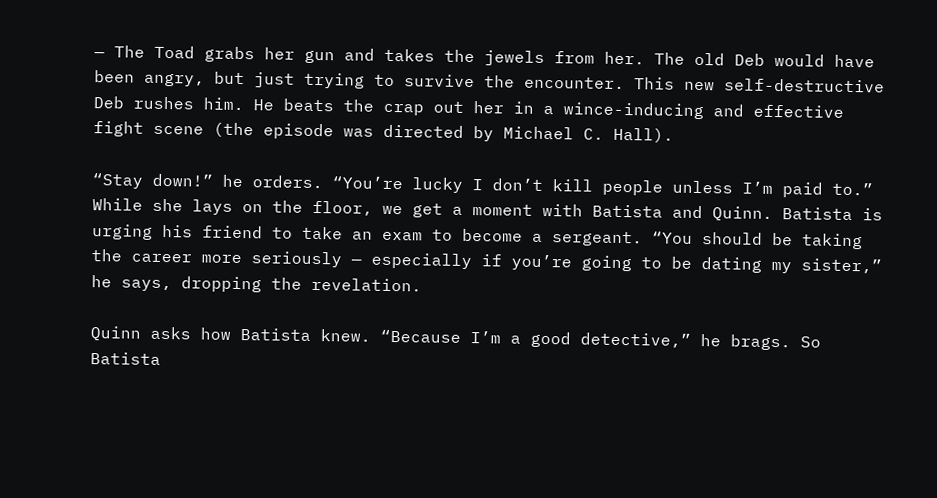— The Toad grabs her gun and takes the jewels from her. The old Deb would have been angry, but just trying to survive the encounter. This new self-destructive Deb rushes him. He beats the crap out her in a wince-inducing and effective fight scene (the episode was directed by Michael C. Hall).

“Stay down!” he orders. “You’re lucky I don’t kill people unless I’m paid to.” While she lays on the floor, we get a moment with Batista and Quinn. Batista is urging his friend to take an exam to become a sergeant. “You should be taking the career more seriously — especially if you’re going to be dating my sister,” he says, dropping the revelation.

Quinn asks how Batista knew. “Because I’m a good detective,” he brags. So Batista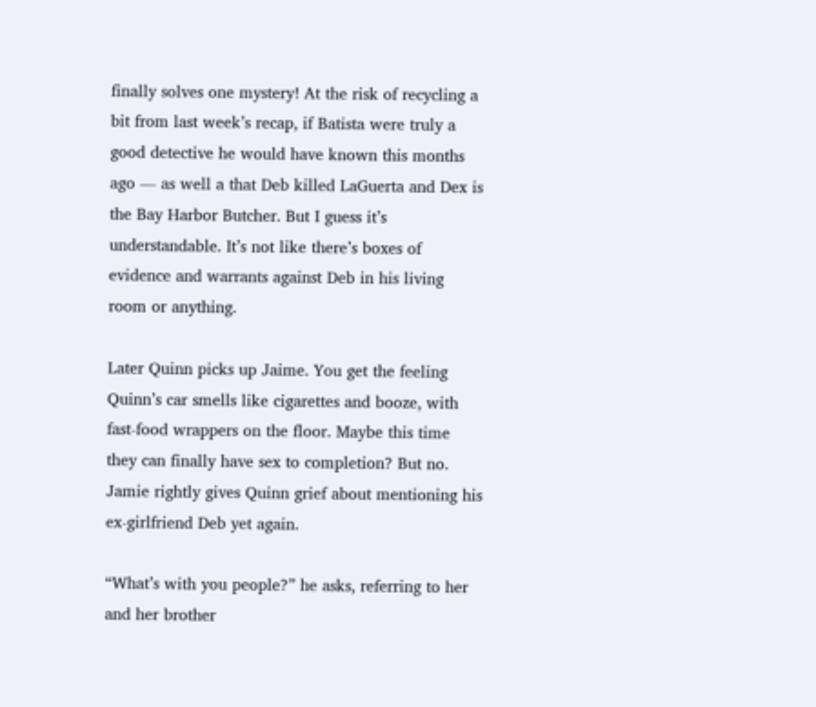finally solves one mystery! At the risk of recycling a bit from last week’s recap, if Batista were truly a good detective he would have known this months ago — as well a that Deb killed LaGuerta and Dex is the Bay Harbor Butcher. But I guess it’s understandable. It’s not like there’s boxes of evidence and warrants against Deb in his living room or anything.

Later Quinn picks up Jaime. You get the feeling Quinn’s car smells like cigarettes and booze, with fast-food wrappers on the floor. Maybe this time they can finally have sex to completion? But no. Jamie rightly gives Quinn grief about mentioning his ex-girlfriend Deb yet again.

“What’s with you people?” he asks, referring to her and her brother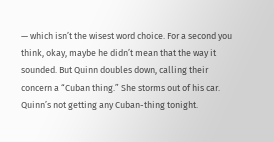— which isn’t the wisest word choice. For a second you think, okay, maybe he didn’t mean that the way it sounded. But Quinn doubles down, calling their concern a “Cuban thing.” She storms out of his car. Quinn’s not getting any Cuban-thing tonight.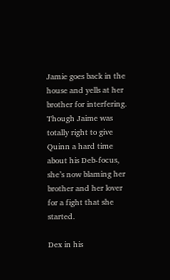Jamie goes back in the house and yells at her brother for interfering. Though Jaime was totally right to give Quinn a hard time about his Deb-focus, she’s now blaming her brother and her lover for a fight that she started.

Dex in his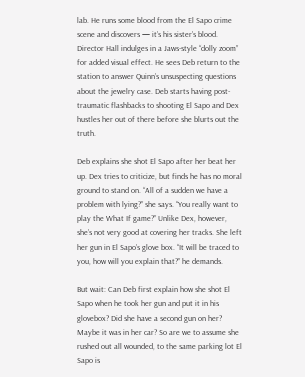lab. He runs some blood from the El Sapo crime scene and discovers — it’s his sister’s blood. Director Hall indulges in a Jaws-style “dolly zoom” for added visual effect. He sees Deb return to the station to answer Quinn’s unsuspecting questions about the jewelry case. Deb starts having post-traumatic flashbacks to shooting El Sapo and Dex hustles her out of there before she blurts out the truth.

Deb explains she shot El Sapo after her beat her up. Dex tries to criticize, but finds he has no moral ground to stand on. “All of a sudden we have a problem with lying?” she says. “You really want to play the What If game?” Unlike Dex, however, she’s not very good at covering her tracks. She left her gun in El Sapo’s glove box. “It will be traced to you, how will you explain that?” he demands.

But wait: Can Deb first explain how she shot El Sapo when he took her gun and put it in his glovebox? Did she have a second gun on her? Maybe it was in her car? So are we to assume she rushed out all wounded, to the same parking lot El Sapo is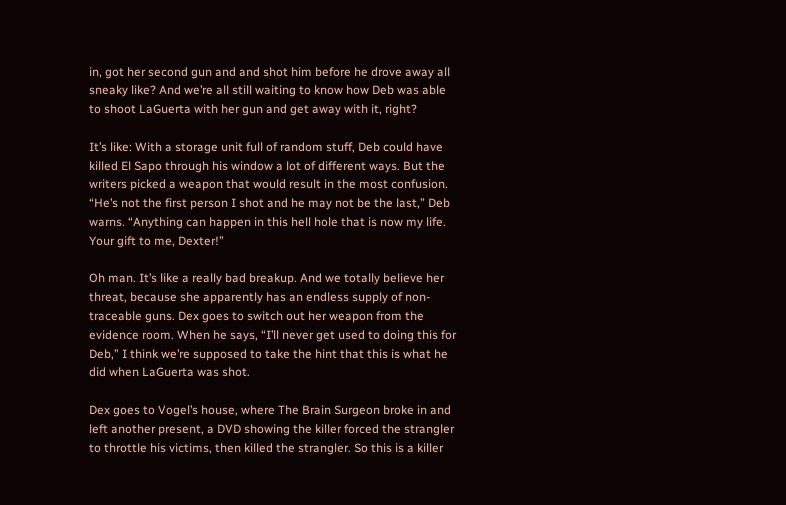in, got her second gun and and shot him before he drove away all sneaky like? And we’re all still waiting to know how Deb was able to shoot LaGuerta with her gun and get away with it, right?

It’s like: With a storage unit full of random stuff, Deb could have killed El Sapo through his window a lot of different ways. But the writers picked a weapon that would result in the most confusion. “He’s not the first person I shot and he may not be the last,” Deb warns. “Anything can happen in this hell hole that is now my life. Your gift to me, Dexter!”

Oh man. It’s like a really bad breakup. And we totally believe her threat, because she apparently has an endless supply of non-traceable guns. Dex goes to switch out her weapon from the evidence room. When he says, “I’ll never get used to doing this for Deb,” I think we’re supposed to take the hint that this is what he did when LaGuerta was shot.

Dex goes to Vogel’s house, where The Brain Surgeon broke in and left another present, a DVD showing the killer forced the strangler to throttle his victims, then killed the strangler. So this is a killer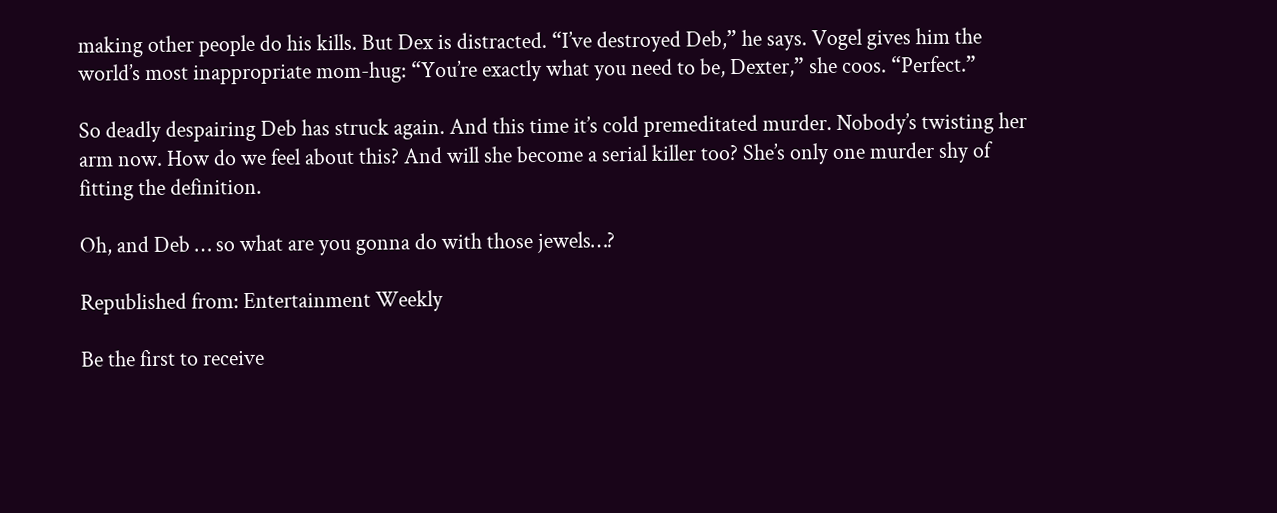making other people do his kills. But Dex is distracted. “I’ve destroyed Deb,” he says. Vogel gives him the world’s most inappropriate mom-hug: “You’re exactly what you need to be, Dexter,” she coos. “Perfect.”

So deadly despairing Deb has struck again. And this time it’s cold premeditated murder. Nobody’s twisting her arm now. How do we feel about this? And will she become a serial killer too? She’s only one murder shy of fitting the definition.

Oh, and Deb … so what are you gonna do with those jewels…?

Republished from: Entertainment Weekly

Be the first to receive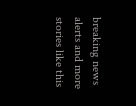breaking news alerts and more stories like this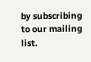by subscribing to our mailing list.